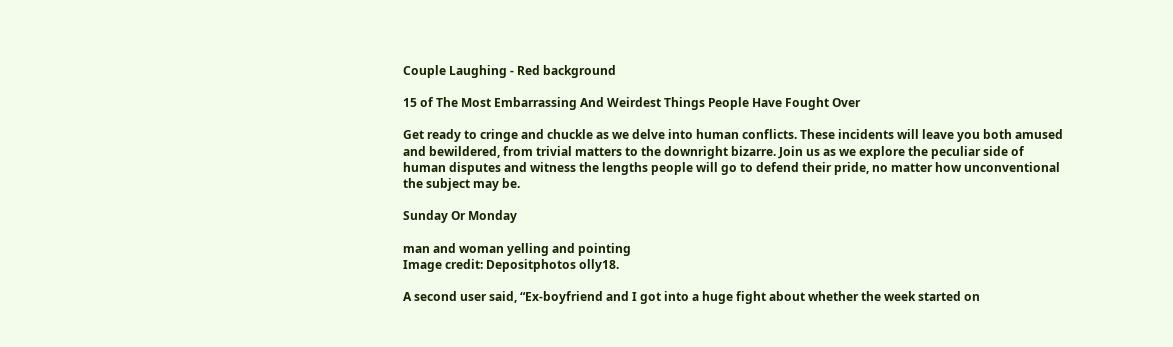Couple Laughing - Red background

15 of The Most Embarrassing And Weirdest Things People Have Fought Over

Get ready to cringe and chuckle as we delve into human conflicts. These incidents will leave you both amused and bewildered, from trivial matters to the downright bizarre. Join us as we explore the peculiar side of human disputes and witness the lengths people will go to defend their pride, no matter how unconventional the subject may be.

Sunday Or Monday

man and woman yelling and pointing
Image credit: Depositphotos olly18.

A second user said, “Ex-boyfriend and I got into a huge fight about whether the week started on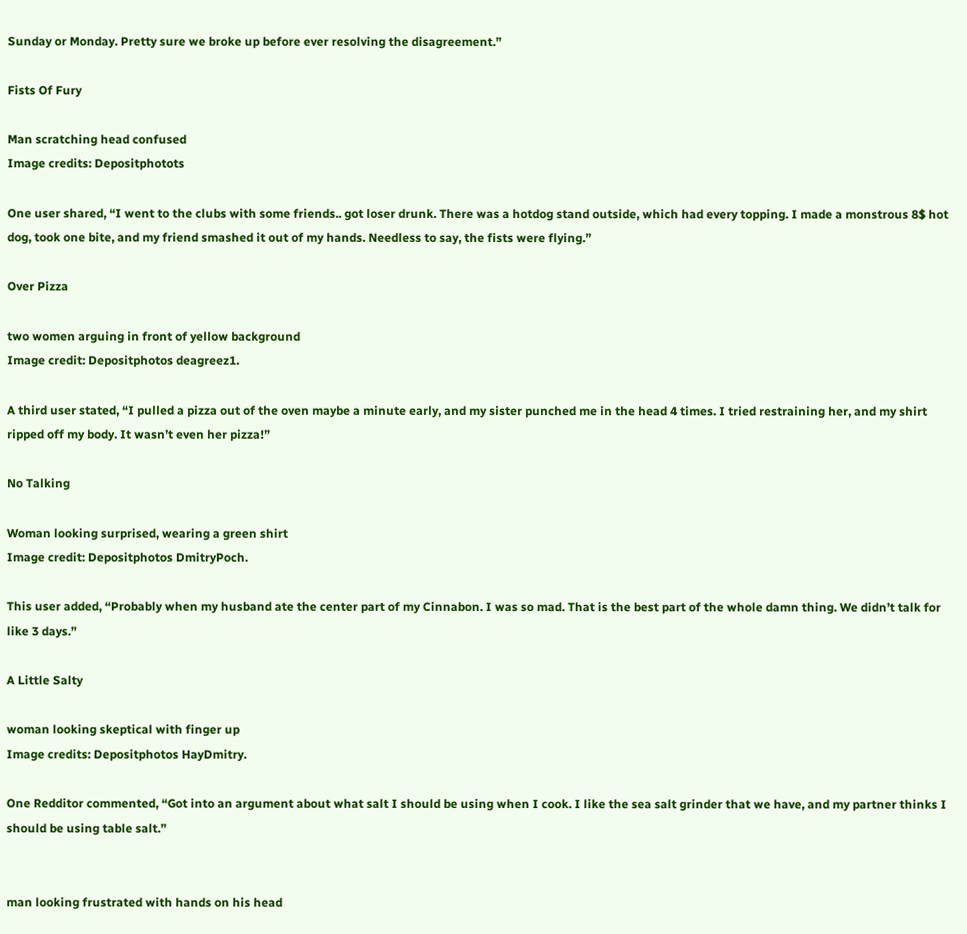Sunday or Monday. Pretty sure we broke up before ever resolving the disagreement.”

Fists Of Fury

Man scratching head confused
Image credits: Depositphotots

One user shared, “I went to the clubs with some friends.. got loser drunk. There was a hotdog stand outside, which had every topping. I made a monstrous 8$ hot dog, took one bite, and my friend smashed it out of my hands. Needless to say, the fists were flying.”

Over Pizza

two women arguing in front of yellow background
Image credit: Depositphotos deagreez1.

A third user stated, “I pulled a pizza out of the oven maybe a minute early, and my sister punched me in the head 4 times. I tried restraining her, and my shirt ripped off my body. It wasn’t even her pizza!”

No Talking

Woman looking surprised, wearing a green shirt
Image credit: Depositphotos DmitryPoch.

This user added, “Probably when my husband ate the center part of my Cinnabon. I was so mad. That is the best part of the whole damn thing. We didn’t talk for like 3 days.”

A Little Salty

woman looking skeptical with finger up
Image credits: Depositphotos HayDmitry.

One Redditor commented, “Got into an argument about what salt I should be using when I cook. I like the sea salt grinder that we have, and my partner thinks I should be using table salt.”


man looking frustrated with hands on his head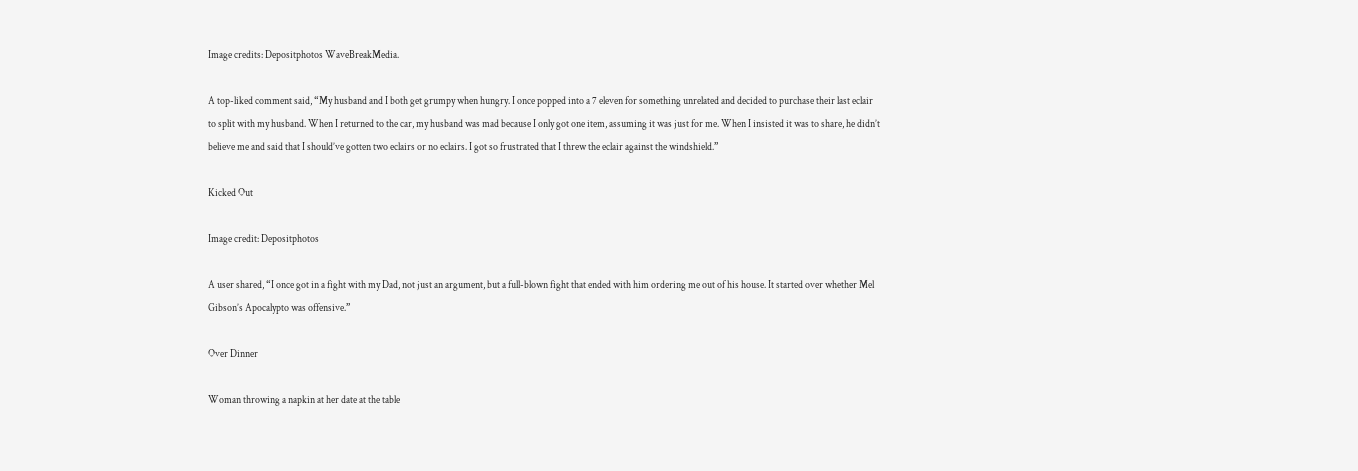Image credits: Depositphotos WaveBreakMedia.

A top-liked comment said, “My husband and I both get grumpy when hungry. I once popped into a 7 eleven for something unrelated and decided to purchase their last eclair to split with my husband. When I returned to the car, my husband was mad because I only got one item, assuming it was just for me. When I insisted it was to share, he didn’t believe me and said that I should’ve gotten two eclairs or no eclairs. I got so frustrated that I threw the eclair against the windshield.”

Kicked Out

Image credit: Depositphotos

A user shared, “I once got in a fight with my Dad, not just an argument, but a full-blown fight that ended with him ordering me out of his house. It started over whether Mel Gibson’s Apocalypto was offensive.”

Over Dinner

Woman throwing a napkin at her date at the table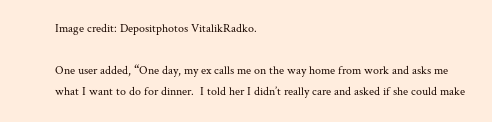Image credit: Depositphotos VitalikRadko.

One user added, “One day, my ex calls me on the way home from work and asks me what I want to do for dinner.  I told her I didn’t really care and asked if she could make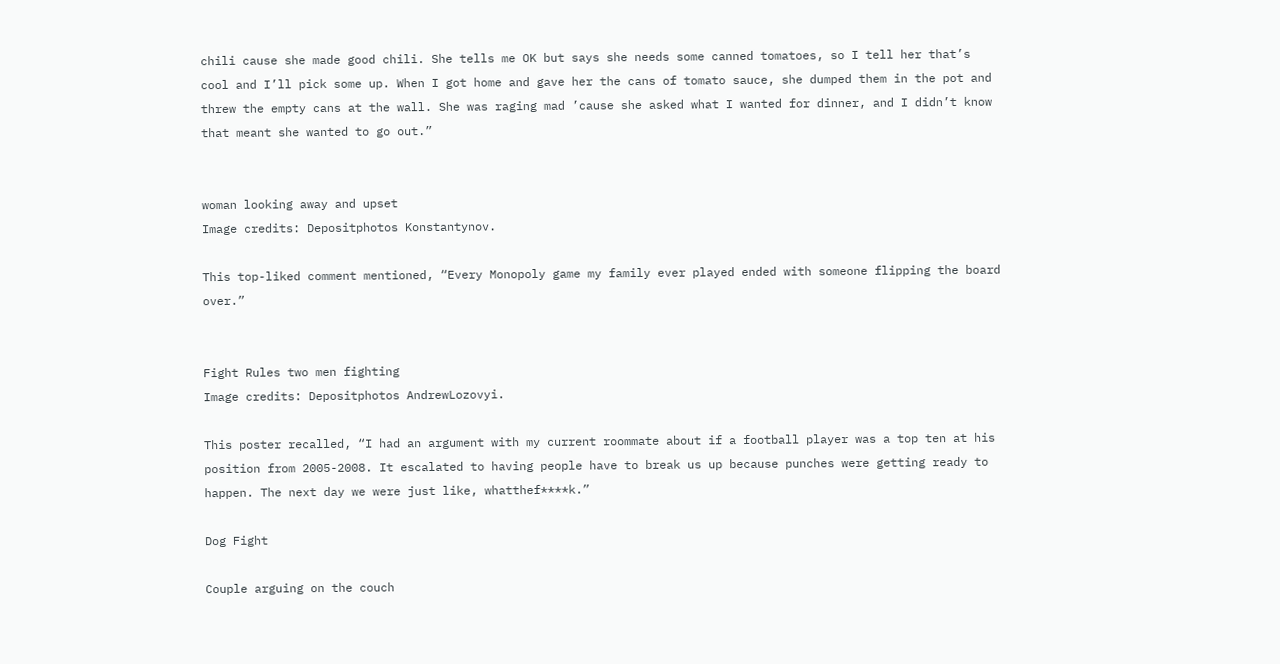chili cause she made good chili. She tells me OK but says she needs some canned tomatoes, so I tell her that’s cool and I’ll pick some up. When I got home and gave her the cans of tomato sauce, she dumped them in the pot and threw the empty cans at the wall. She was raging mad ’cause she asked what I wanted for dinner, and I didn’t know that meant she wanted to go out.”


woman looking away and upset
Image credits: Depositphotos Konstantynov.

This top-liked comment mentioned, “Every Monopoly game my family ever played ended with someone flipping the board over.”


Fight Rules two men fighting
Image credits: Depositphotos AndrewLozovyi.

This poster recalled, “I had an argument with my current roommate about if a football player was a top ten at his position from 2005-2008. It escalated to having people have to break us up because punches were getting ready to happen. The next day we were just like, whatthef****k.”

Dog Fight

Couple arguing on the couch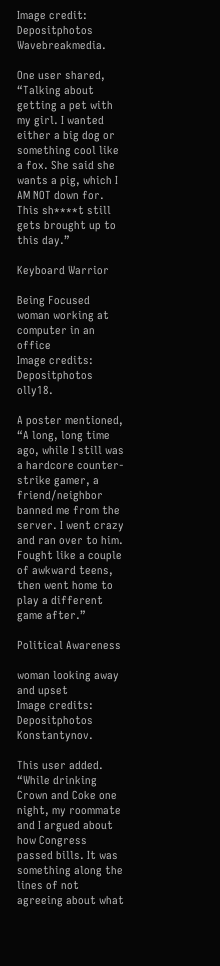Image credit: Depositphotos Wavebreakmedia.

One user shared, “Talking about getting a pet with my girl. I wanted either a big dog or something cool like a fox. She said she wants a pig, which I AM NOT down for. This sh****t still gets brought up to this day.”

Keyboard Warrior

Being Focused woman working at computer in an office
Image credits: Depositphotos olly18.

A poster mentioned, “A long, long time ago, while I still was a hardcore counter-strike gamer, a friend/neighbor banned me from the server. I went crazy and ran over to him. Fought like a couple of awkward teens, then went home to play a different game after.”

Political Awareness

woman looking away and upset
Image credits: Depositphotos Konstantynov.

This user added. “While drinking Crown and Coke one night, my roommate and I argued about how Congress passed bills. It was something along the lines of not agreeing about what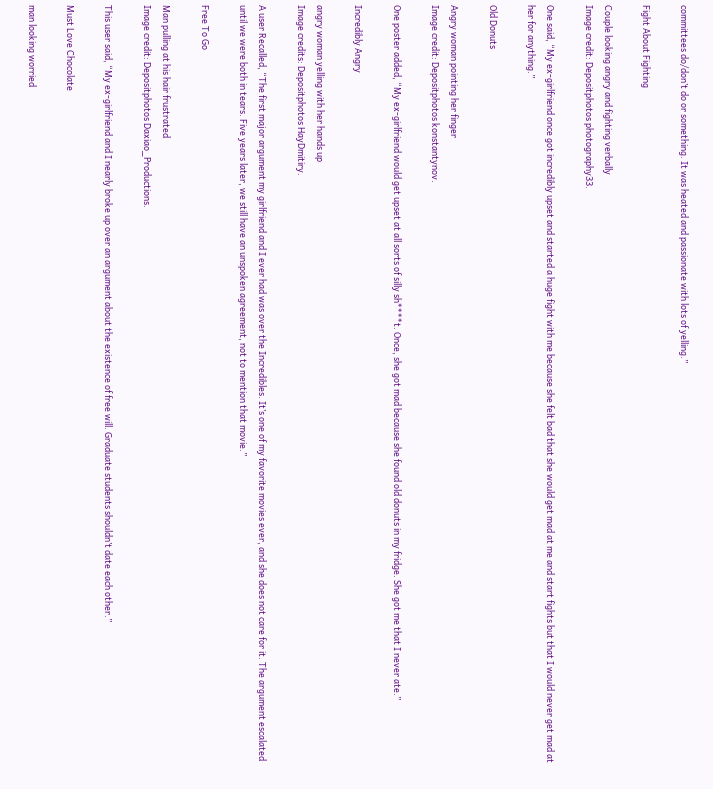committees do/don’t do or something. It was heated and passionate with lots of yelling.”

Fight About Fighting

Couple looking angry and fighting verbally
Image credit: Depositphotos photography33.

One said, “My ex-girlfriend once got incredibly upset and started a huge fight with me because she felt bad that she would get mad at me and start fights but that I would never get mad at her for anything.”

Old Donuts

Angry woman pointing her finger
Image credit: Depositphotos konstantynov.

One poster added, “My ex-girlfriend would get upset at all sorts of silly sh****t. Once, she got mad because she found old donuts in my fridge. She got me that I never ate.”

Incredibly Angry

angry woman yelling with her hands up
Image credits: Depositphotos HayDmitiry.

A user Recalled, “The first major argument my girlfriend and I ever had was over the Incredibles. It’s one of my favorite movies ever, and she does not care for it. The argument escalated until we were both in tears. Five years later, we still have an unspoken agreement, not to mention that movie.”

Free To Go

Man pulling at his hair frustrated
Image credit: Depositphotos Daxiao_Productions.

This user said, “My ex-girlfriend and I nearly broke up over an argument about the existence of free will. Graduate students shouldn’t date each other.”

Must Love Chocolate

man looking worried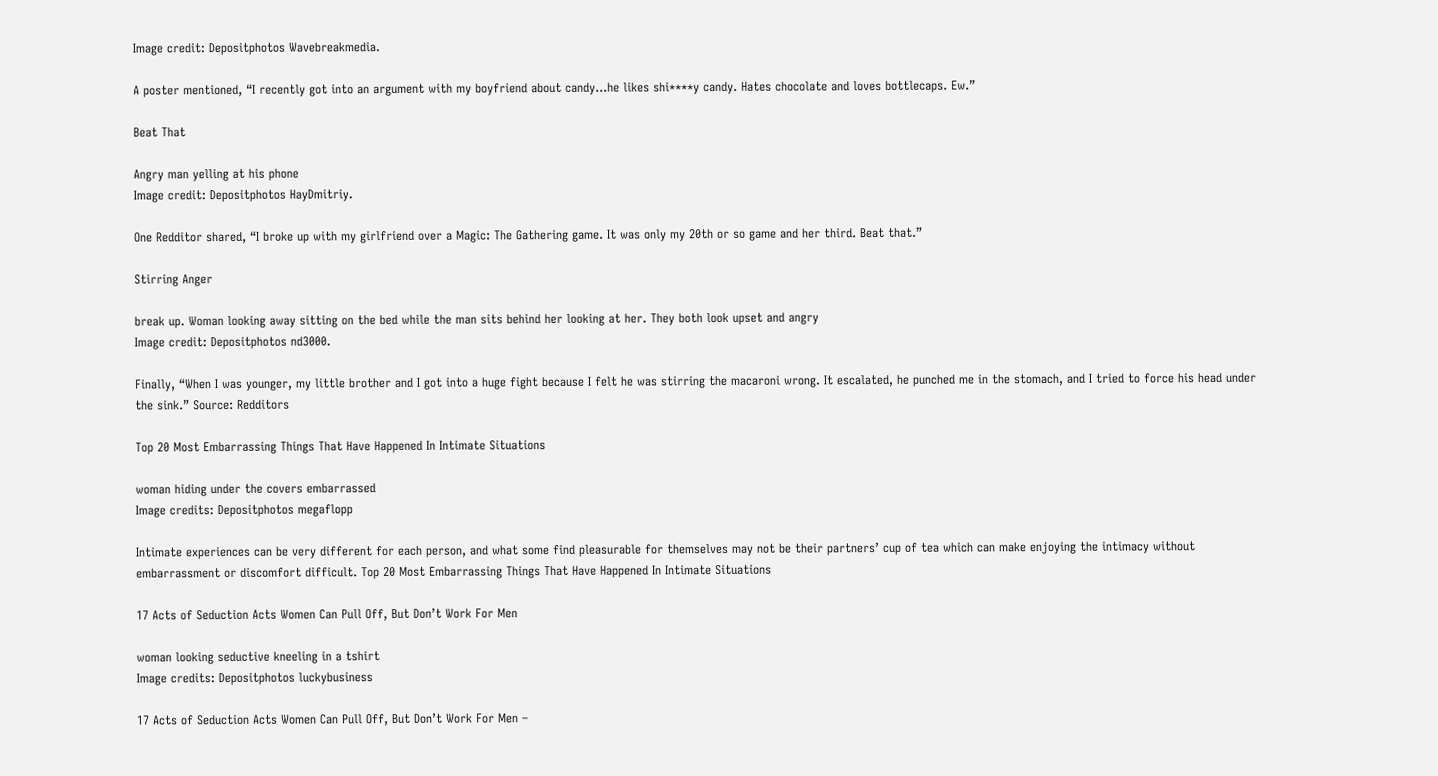Image credit: Depositphotos Wavebreakmedia.

A poster mentioned, “I recently got into an argument with my boyfriend about candy…he likes shi****y candy. Hates chocolate and loves bottlecaps. Ew.”

Beat That

Angry man yelling at his phone
Image credit: Depositphotos HayDmitriy.

One Redditor shared, “I broke up with my girlfriend over a Magic: The Gathering game. It was only my 20th or so game and her third. Beat that.”

Stirring Anger

break up. Woman looking away sitting on the bed while the man sits behind her looking at her. They both look upset and angry
Image credit: Depositphotos nd3000.

Finally, “When I was younger, my little brother and I got into a huge fight because I felt he was stirring the macaroni wrong. It escalated, he punched me in the stomach, and I tried to force his head under the sink.” Source: Redditors

Top 20 Most Embarrassing Things That Have Happened In Intimate Situations

woman hiding under the covers embarrassed
Image credits: Depositphotos megaflopp

Intimate experiences can be very different for each person, and what some find pleasurable for themselves may not be their partners’ cup of tea which can make enjoying the intimacy without embarrassment or discomfort difficult. Top 20 Most Embarrassing Things That Have Happened In Intimate Situations

17 Acts of Seduction Acts Women Can Pull Off, But Don’t Work For Men

woman looking seductive kneeling in a tshirt
Image credits: Depositphotos luckybusiness

17 Acts of Seduction Acts Women Can Pull Off, But Don’t Work For Men –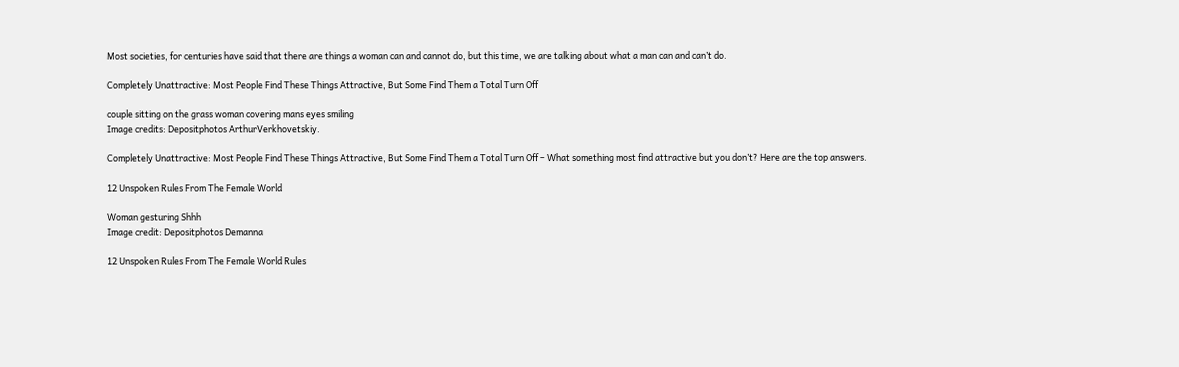Most societies, for centuries have said that there are things a woman can and cannot do, but this time, we are talking about what a man can and can’t do.

Completely Unattractive: Most People Find These Things Attractive, But Some Find Them a Total Turn Off

couple sitting on the grass woman covering mans eyes smiling
Image credits: Depositphotos ArthurVerkhovetskiy.

Completely Unattractive: Most People Find These Things Attractive, But Some Find Them a Total Turn Off – What something most find attractive but you don’t? Here are the top answers.

12 Unspoken Rules From The Female World

Woman gesturing Shhh
Image credit: Depositphotos Demanna

12 Unspoken Rules From The Female World Rules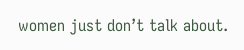women just don’t talk about.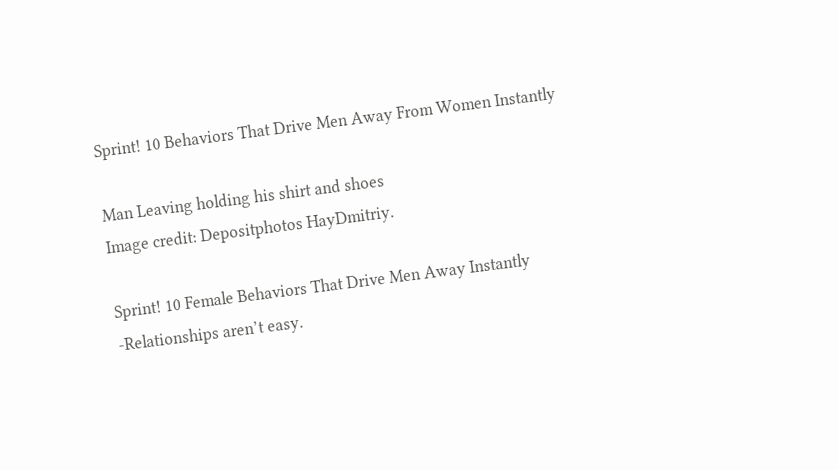Sprint! 10 Behaviors That Drive Men Away From Women Instantly

Man Leaving holding his shirt and shoes
Image credit: Depositphotos HayDmitriy.

Sprint! 10 Female Behaviors That Drive Men Away Instantly -Relationships aren’t easy.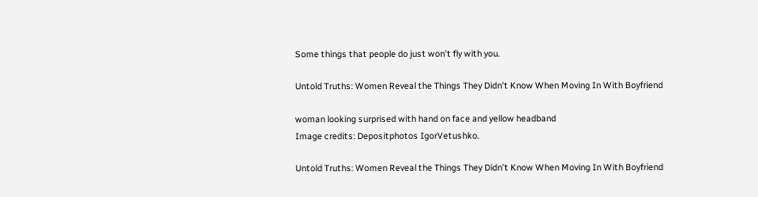Some things that people do just won’t fly with you.

Untold Truths: Women Reveal the Things They Didn’t Know When Moving In With Boyfriend

woman looking surprised with hand on face and yellow headband
Image credits: Depositphotos IgorVetushko.

Untold Truths: Women Reveal the Things They Didn’t Know When Moving In With Boyfriend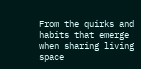From the quirks and habits that emerge when sharing living space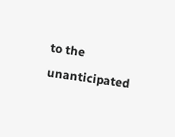to the unanticipated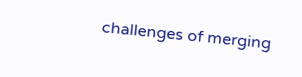challenges of merging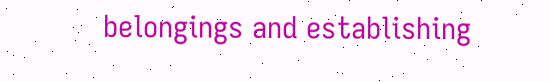belongings and establishing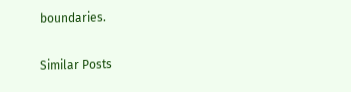boundaries.

Similar Posts